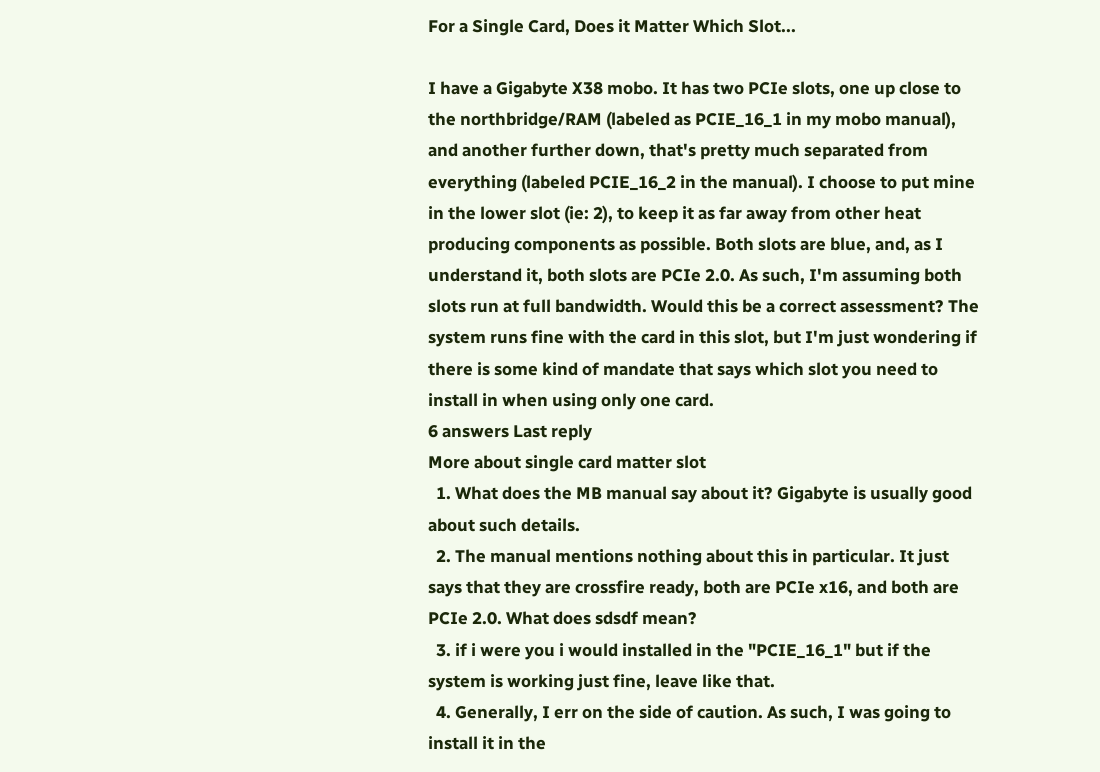For a Single Card, Does it Matter Which Slot...

I have a Gigabyte X38 mobo. It has two PCIe slots, one up close to the northbridge/RAM (labeled as PCIE_16_1 in my mobo manual), and another further down, that's pretty much separated from everything (labeled PCIE_16_2 in the manual). I choose to put mine in the lower slot (ie: 2), to keep it as far away from other heat producing components as possible. Both slots are blue, and, as I understand it, both slots are PCIe 2.0. As such, I'm assuming both slots run at full bandwidth. Would this be a correct assessment? The system runs fine with the card in this slot, but I'm just wondering if there is some kind of mandate that says which slot you need to install in when using only one card.
6 answers Last reply
More about single card matter slot
  1. What does the MB manual say about it? Gigabyte is usually good about such details.
  2. The manual mentions nothing about this in particular. It just says that they are crossfire ready, both are PCIe x16, and both are PCIe 2.0. What does sdsdf mean?
  3. if i were you i would installed in the "PCIE_16_1" but if the system is working just fine, leave like that.
  4. Generally, I err on the side of caution. As such, I was going to install it in the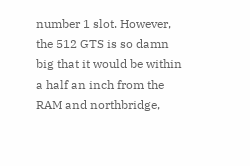number 1 slot. However, the 512 GTS is so damn big that it would be within a half an inch from the RAM and northbridge,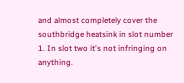and almost completely cover the southbridge heatsink in slot number 1. In slot two it's not infringing on anything.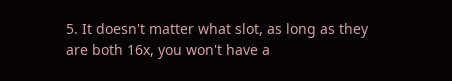5. It doesn't matter what slot, as long as they are both 16x, you won't have a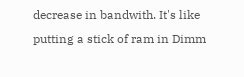decrease in bandwith. It's like putting a stick of ram in Dimm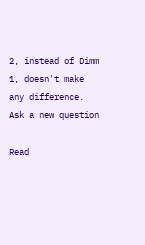2, instead of Dimm 1, doesn't make any difference.
Ask a new question

Read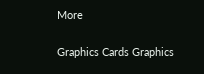More

Graphics Cards Graphics